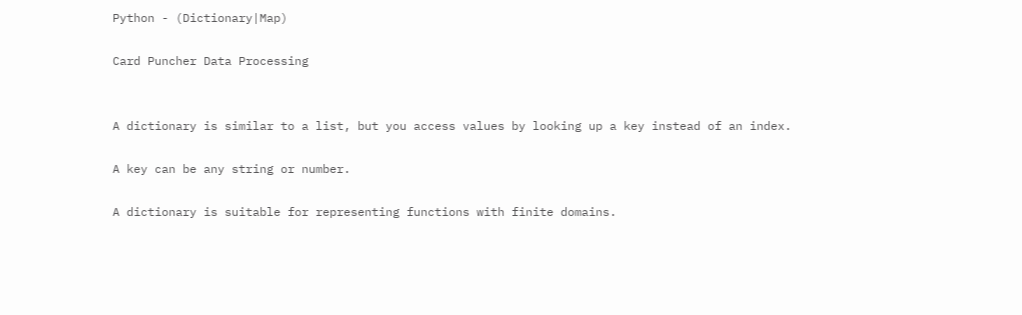Python - (Dictionary|Map)

Card Puncher Data Processing


A dictionary is similar to a list, but you access values by looking up a key instead of an index.

A key can be any string or number.

A dictionary is suitable for representing functions with finite domains.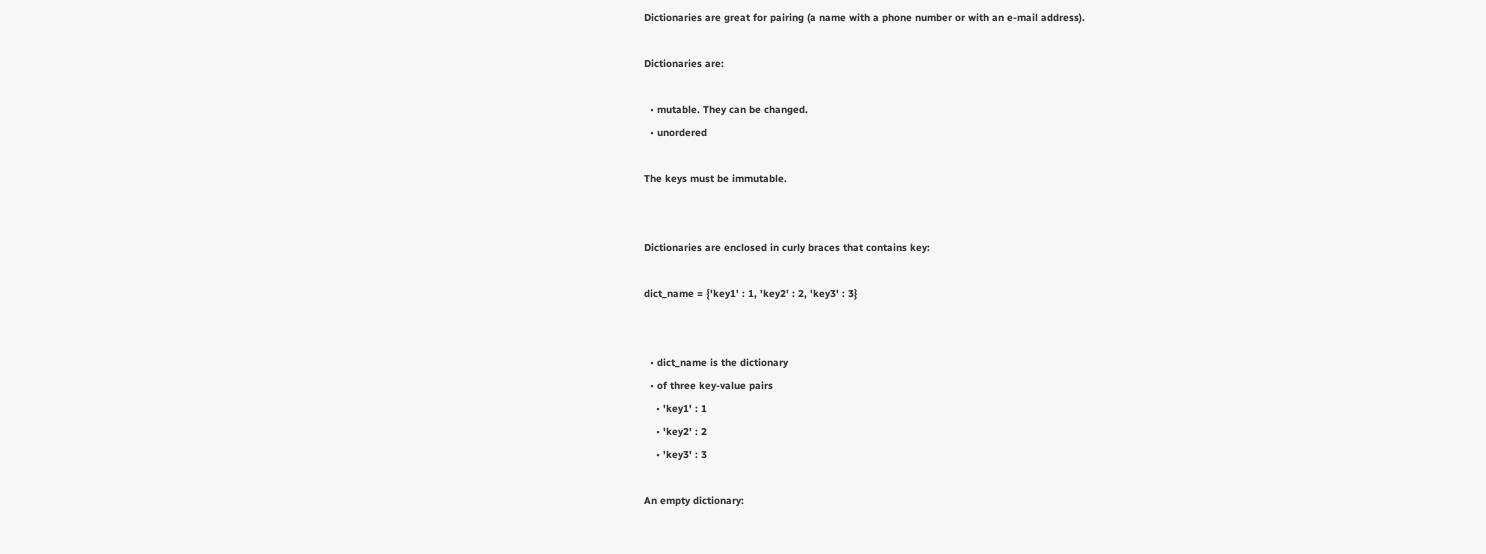Dictionaries are great for pairing (a name with a phone number or with an e-mail address).

Dictionaries are:

  • mutable. They can be changed.
  • unordered

The keys must be immutable.


Dictionaries are enclosed in curly braces that contains key:

dict_name = {'key1' : 1, 'key2' : 2, 'key3' : 3}


  • dict_name is the dictionary
  • of three key-value pairs
    • 'key1' : 1
    • 'key2' : 2
    • 'key3' : 3

An empty dictionary: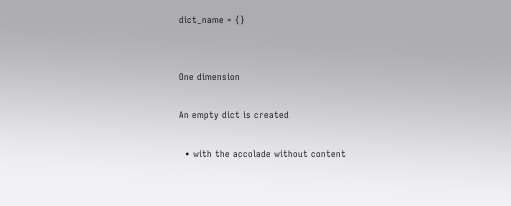dict_name = {}


One dimension

An empty dict is created

  • with the accolade without content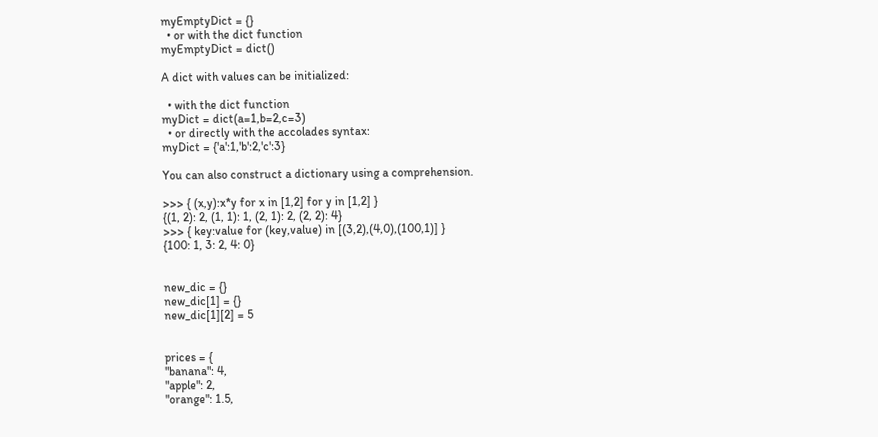myEmptyDict = {}
  • or with the dict function
myEmptyDict = dict()

A dict with values can be initialized:

  • with the dict function
myDict = dict(a=1,b=2,c=3)
  • or directly with the accolades syntax:
myDict = {'a':1,'b':2,'c':3}

You can also construct a dictionary using a comprehension.

>>> { (x,y):x*y for x in [1,2] for y in [1,2] }
{(1, 2): 2, (1, 1): 1, (2, 1): 2, (2, 2): 4}
>>> { key:value for (key,value) in [(3,2),(4,0),(100,1)] }
{100: 1, 3: 2, 4: 0}


new_dic = {}
new_dic[1] = {}
new_dic[1][2] = 5


prices = {
"banana": 4,
"apple": 2,
"orange": 1.5,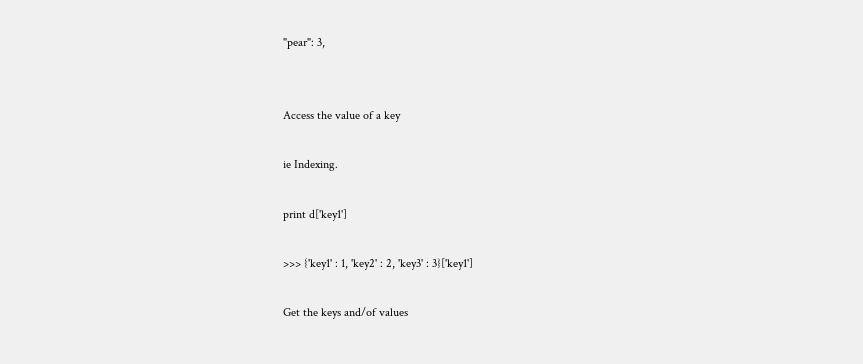"pear": 3,


Access the value of a key

ie Indexing.

print d['key1']

>>> {'key1' : 1, 'key2' : 2, 'key3' : 3}['key1']

Get the keys and/of values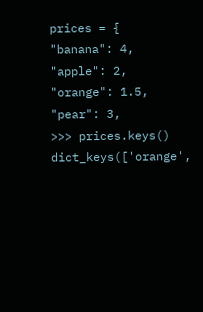prices = {
"banana": 4,
"apple": 2,
"orange": 1.5,
"pear": 3,
>>> prices.keys()
dict_keys(['orange',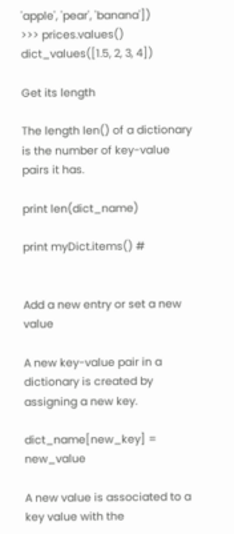'apple', 'pear', 'banana'])
>>> prices.values()
dict_values([1.5, 2, 3, 4])

Get its length

The length len() of a dictionary is the number of key-value pairs it has.

print len(dict_name)

print myDict.items() #


Add a new entry or set a new value

A new key-value pair in a dictionary is created by assigning a new key.

dict_name[new_key] = new_value

A new value is associated to a key value with the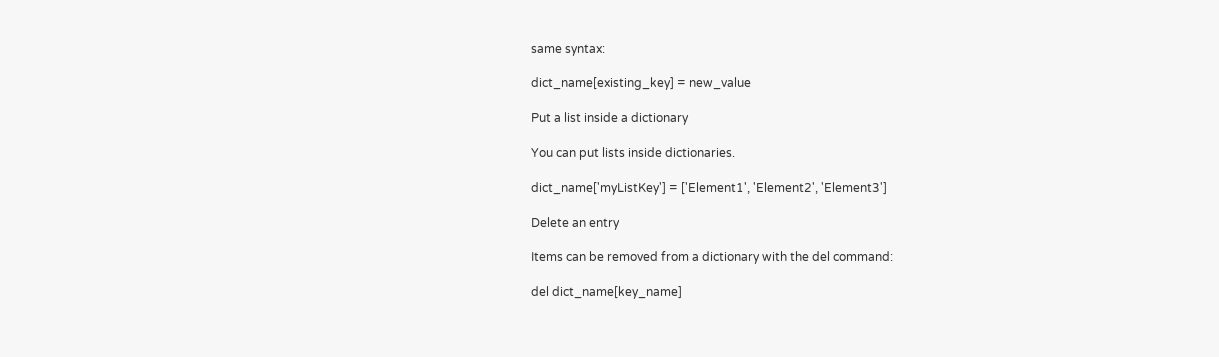same syntax:

dict_name[existing_key] = new_value

Put a list inside a dictionary

You can put lists inside dictionaries.

dict_name['myListKey'] = ['Element1', 'Element2', 'Element3']

Delete an entry

Items can be removed from a dictionary with the del command:

del dict_name[key_name]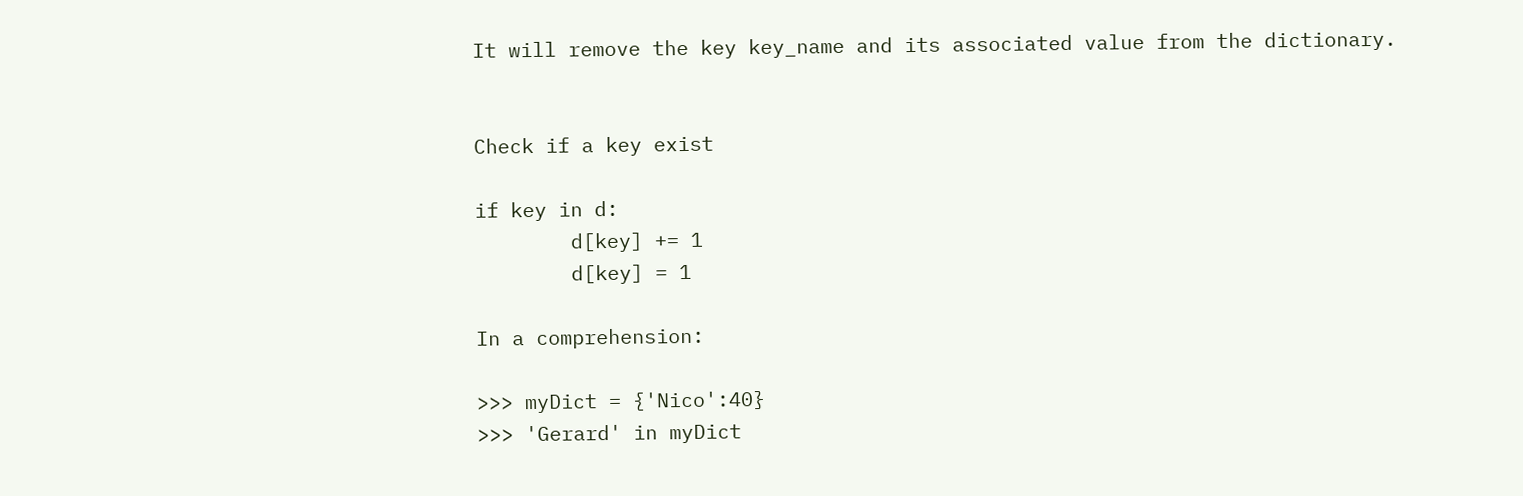It will remove the key key_name and its associated value from the dictionary.


Check if a key exist

if key in d:
        d[key] += 1
        d[key] = 1

In a comprehension:

>>> myDict = {'Nico':40}
>>> 'Gerard' in myDict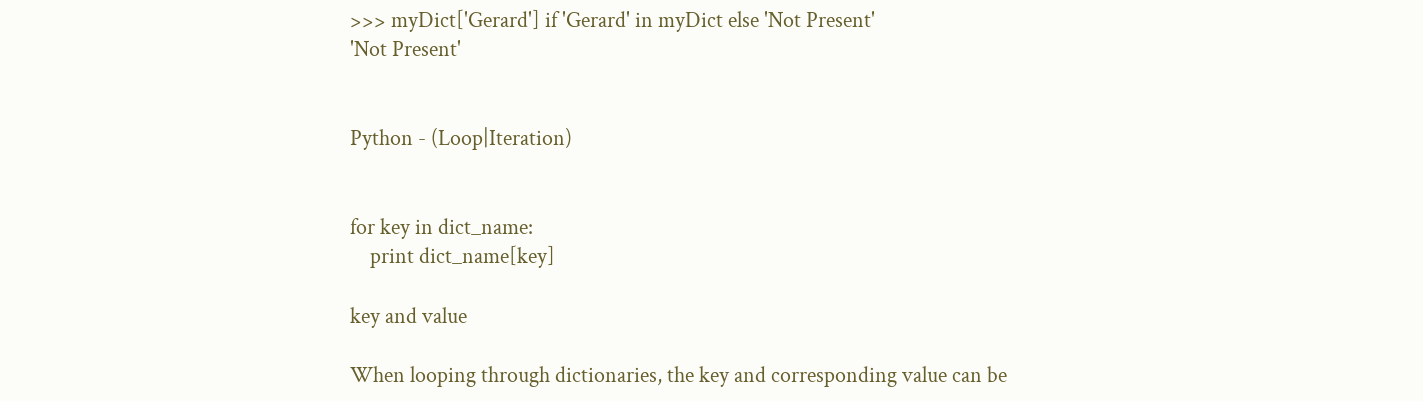>>> myDict['Gerard'] if 'Gerard' in myDict else 'Not Present'
'Not Present'


Python - (Loop|Iteration)


for key in dict_name:
    print dict_name[key]

key and value

When looping through dictionaries, the key and corresponding value can be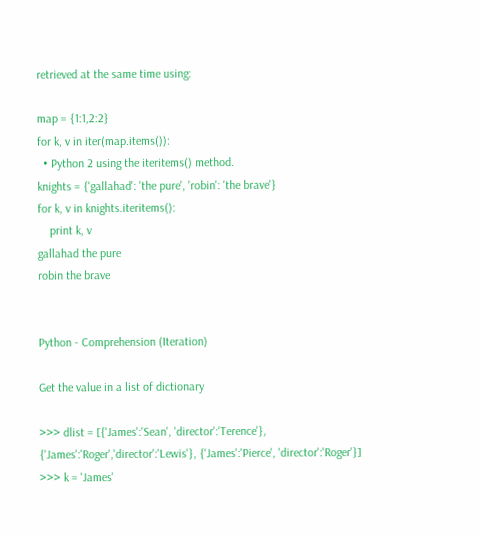retrieved at the same time using:

map = {1:1,2:2}
for k, v in iter(map.items()):
  • Python 2 using the iteritems() method.
knights = {'gallahad': 'the pure', 'robin': 'the brave'}
for k, v in knights.iteritems():
    print k, v
gallahad the pure
robin the brave


Python - Comprehension (Iteration)

Get the value in a list of dictionary

>>> dlist = [{'James':'Sean', 'director':'Terence'}, {'James':'Roger','director':'Lewis'}, {'James':'Pierce', 'director':'Roger'}]
>>> k = 'James'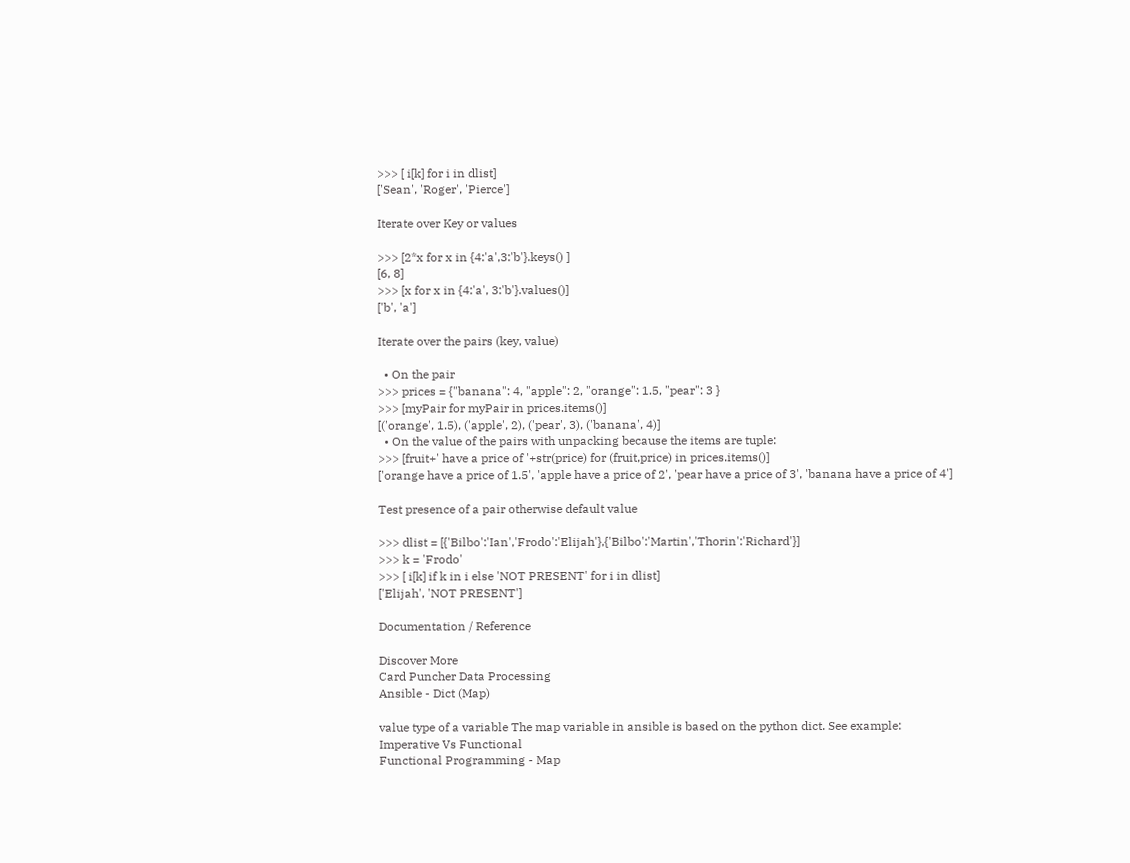>>> [ i[k] for i in dlist]
['Sean', 'Roger', 'Pierce']

Iterate over Key or values

>>> [2*x for x in {4:'a',3:'b'}.keys() ]
[6, 8]
>>> [x for x in {4:'a', 3:'b'}.values()]
['b', 'a']

Iterate over the pairs (key, value)

  • On the pair
>>> prices = {"banana": 4, "apple": 2, "orange": 1.5, "pear": 3 }
>>> [myPair for myPair in prices.items()]
[('orange', 1.5), ('apple', 2), ('pear', 3), ('banana', 4)]
  • On the value of the pairs with unpacking because the items are tuple:
>>> [fruit+' have a price of '+str(price) for (fruit,price) in prices.items()]
['orange have a price of 1.5', 'apple have a price of 2', 'pear have a price of 3', 'banana have a price of 4']

Test presence of a pair otherwise default value

>>> dlist = [{'Bilbo':'Ian','Frodo':'Elijah'},{'Bilbo':'Martin','Thorin':'Richard'}]
>>> k = 'Frodo'
>>> [ i[k] if k in i else 'NOT PRESENT' for i in dlist]
['Elijah', 'NOT PRESENT']

Documentation / Reference

Discover More
Card Puncher Data Processing
Ansible - Dict (Map)

value type of a variable The map variable in ansible is based on the python dict. See example:
Imperative Vs Functional
Functional Programming - Map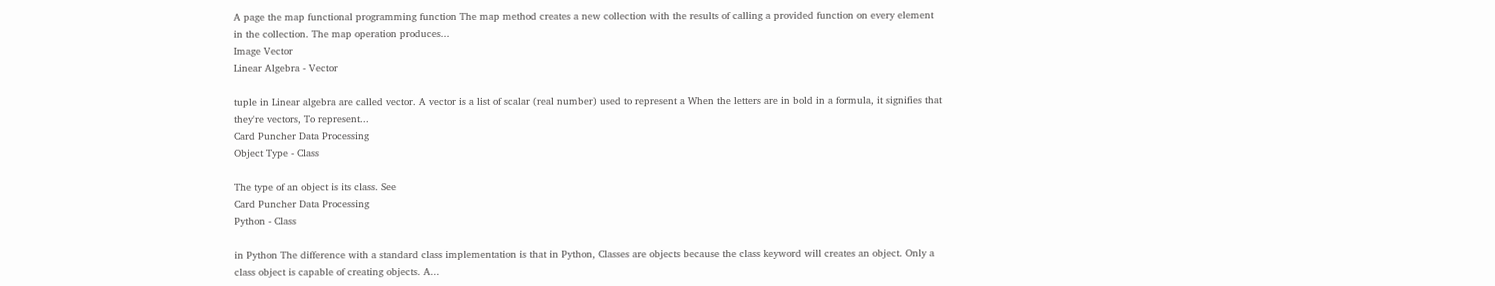A page the map functional programming function The map method creates a new collection with the results of calling a provided function on every element in the collection. The map operation produces...
Image Vector
Linear Algebra - Vector

tuple in Linear algebra are called vector. A vector is a list of scalar (real number) used to represent a When the letters are in bold in a formula, it signifies that they're vectors, To represent...
Card Puncher Data Processing
Object Type - Class

The type of an object is its class. See
Card Puncher Data Processing
Python - Class

in Python The difference with a standard class implementation is that in Python, Classes are objects because the class keyword will creates an object. Only a class object is capable of creating objects. A...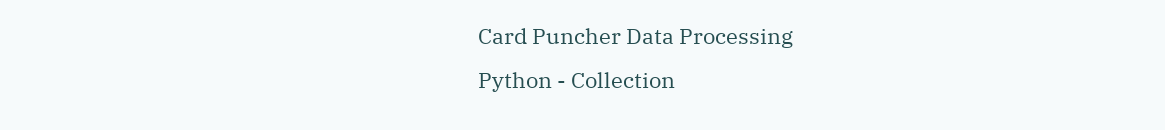Card Puncher Data Processing
Python - Collection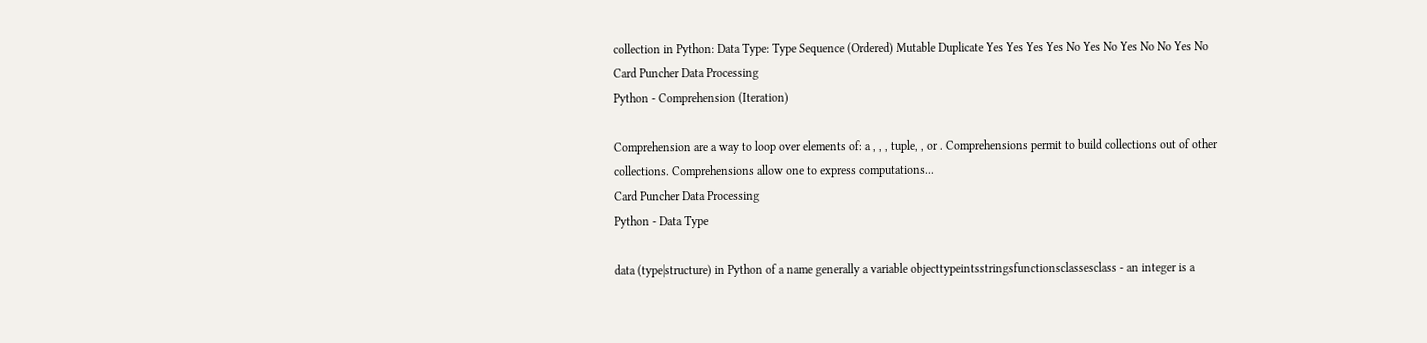collection in Python: Data Type: Type Sequence (Ordered) Mutable Duplicate Yes Yes Yes Yes No Yes No Yes No No Yes No
Card Puncher Data Processing
Python - Comprehension (Iteration)

Comprehension are a way to loop over elements of: a , , , tuple, , or . Comprehensions permit to build collections out of other collections. Comprehensions allow one to express computations...
Card Puncher Data Processing
Python - Data Type

data (type|structure) in Python of a name generally a variable objecttypeintsstringsfunctionsclassesclass - an integer is a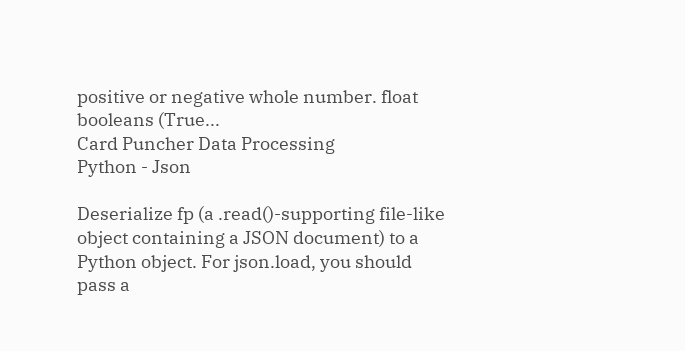positive or negative whole number. float booleans (True...
Card Puncher Data Processing
Python - Json

Deserialize fp (a .read()-supporting file-like object containing a JSON document) to a Python object. For json.load, you should pass a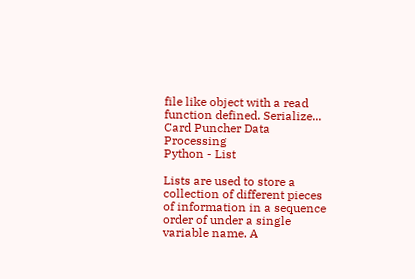file like object with a read function defined. Serialize...
Card Puncher Data Processing
Python - List

Lists are used to store a collection of different pieces of information in a sequence order of under a single variable name. A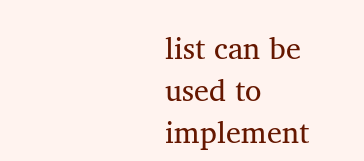list can be used to implement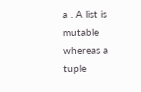a . A list is mutable whereas a tuple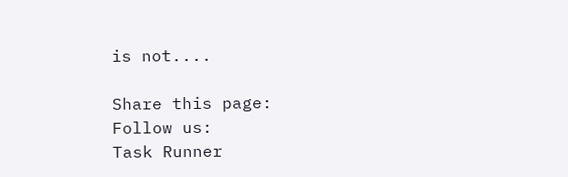is not....

Share this page:
Follow us:
Task Runner